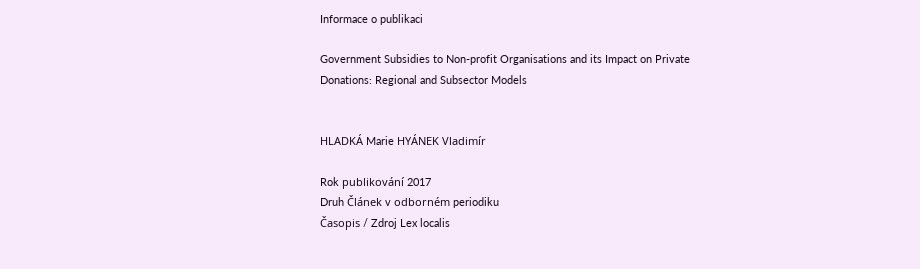Informace o publikaci

Government Subsidies to Non-profit Organisations and its Impact on Private Donations: Regional and Subsector Models


HLADKÁ Marie HYÁNEK Vladimír

Rok publikování 2017
Druh Článek v odborném periodiku
Časopis / Zdroj Lex localis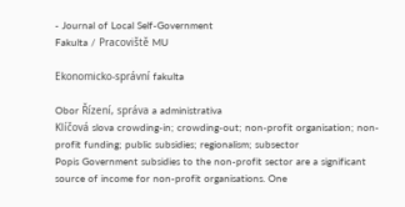- Journal of Local Self-Government
Fakulta / Pracoviště MU

Ekonomicko-správní fakulta

Obor Řízení, správa a administrativa
Klíčová slova crowding-in; crowding-out; non-profit organisation; non-profit funding; public subsidies; regionalism; subsector
Popis Government subsidies to the non-profit sector are a significant source of income for non-profit organisations. One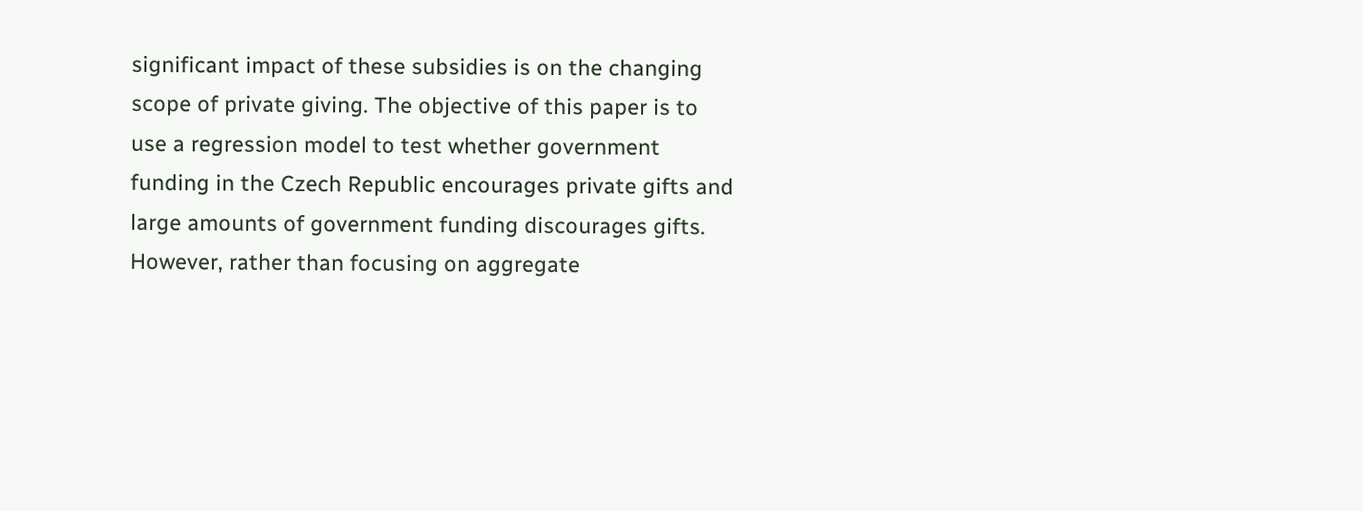significant impact of these subsidies is on the changing scope of private giving. The objective of this paper is to use a regression model to test whether government funding in the Czech Republic encourages private gifts and large amounts of government funding discourages gifts. However, rather than focusing on aggregate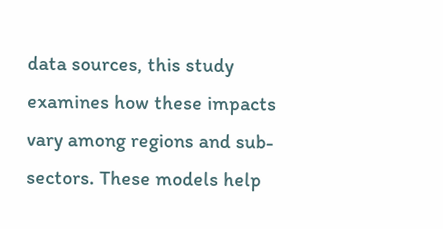data sources, this study examines how these impacts vary among regions and sub-sectors. These models help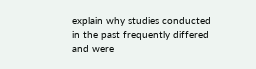explain why studies conducted in the past frequently differed and were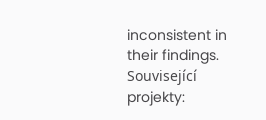inconsistent in their findings.
Související projekty: